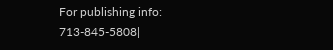For publishing info: 713-845-5808|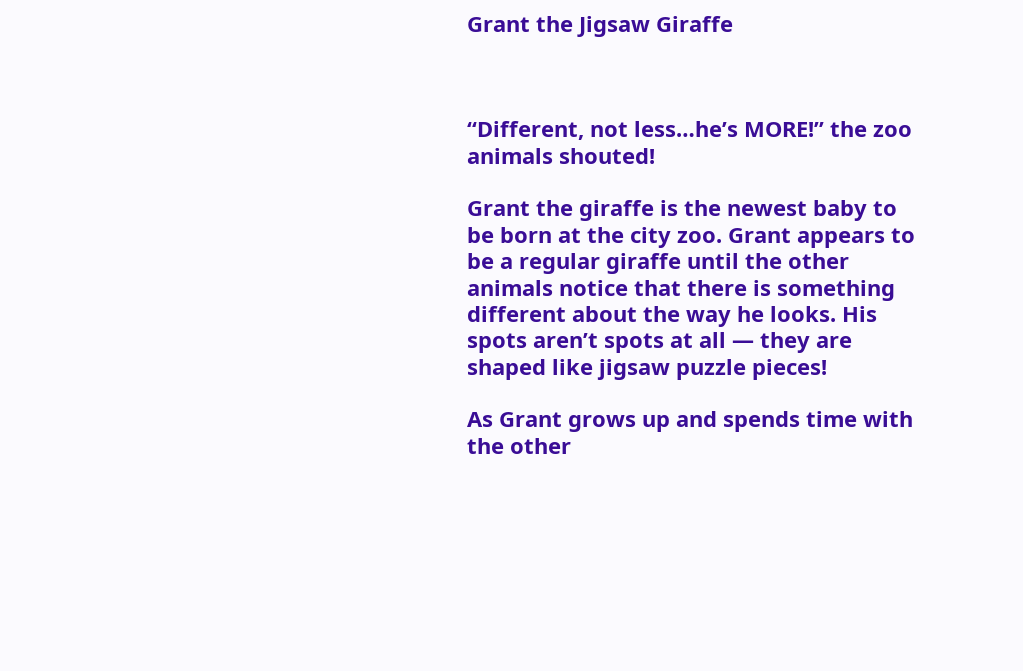Grant the Jigsaw Giraffe



“Different, not less…he’s MORE!” the zoo animals shouted!

Grant the giraffe is the newest baby to be born at the city zoo. Grant appears to be a regular giraffe until the other animals notice that there is something different about the way he looks. His spots aren’t spots at all — they are shaped like jigsaw puzzle pieces!

As Grant grows up and spends time with the other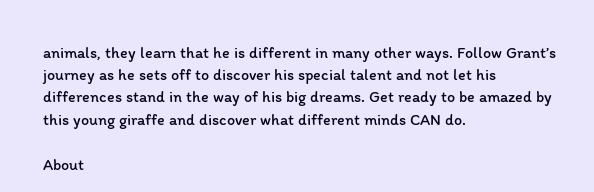animals, they learn that he is different in many other ways. Follow Grant’s journey as he sets off to discover his special talent and not let his differences stand in the way of his big dreams. Get ready to be amazed by this young giraffe and discover what different minds CAN do.

About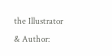the Illustrator & Author: